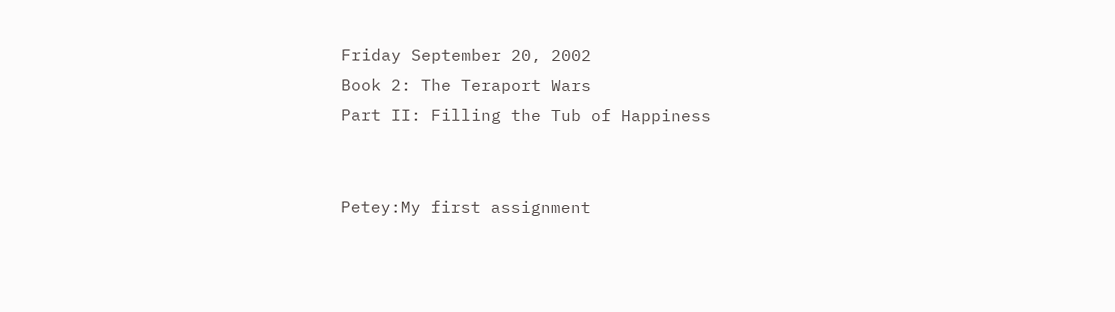Friday September 20, 2002
Book 2: The Teraport Wars
Part II: Filling the Tub of Happiness


Petey:My first assignment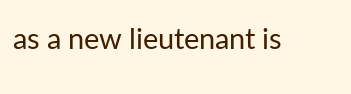as a new lieutenant is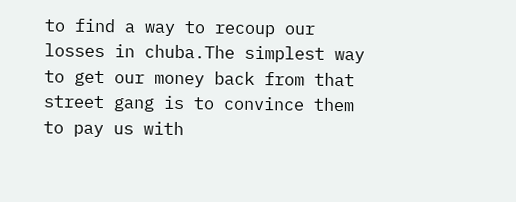to find a way to recoup our losses in chuba.The simplest way to get our money back from that street gang is to convince them to pay us with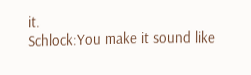it.
Schlock:You make it sound like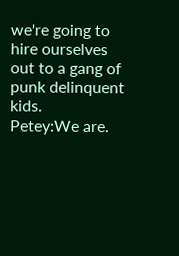we're going to hire ourselves out to a gang of punk delinquent kids.
Petey:We are.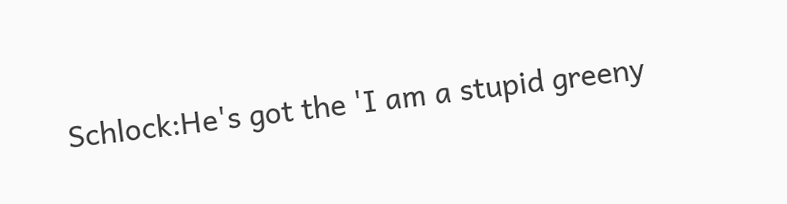Schlock:He's got the 'I am a stupid greeny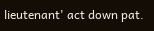lieutenant' act down pat.